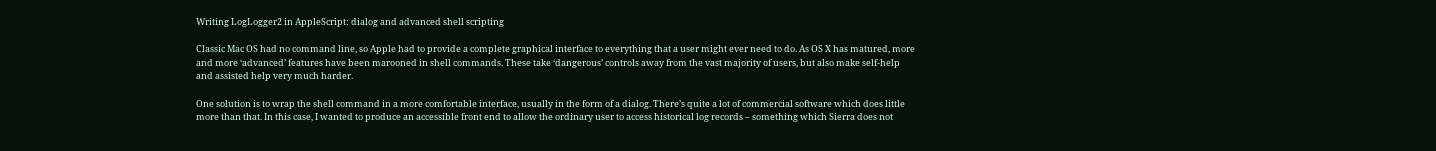Writing LogLogger2 in AppleScript: dialog and advanced shell scripting

Classic Mac OS had no command line, so Apple had to provide a complete graphical interface to everything that a user might ever need to do. As OS X has matured, more and more ‘advanced’ features have been marooned in shell commands. These take ‘dangerous’ controls away from the vast majority of users, but also make self-help and assisted help very much harder.

One solution is to wrap the shell command in a more comfortable interface, usually in the form of a dialog. There’s quite a lot of commercial software which does little more than that. In this case, I wanted to produce an accessible front end to allow the ordinary user to access historical log records – something which Sierra does not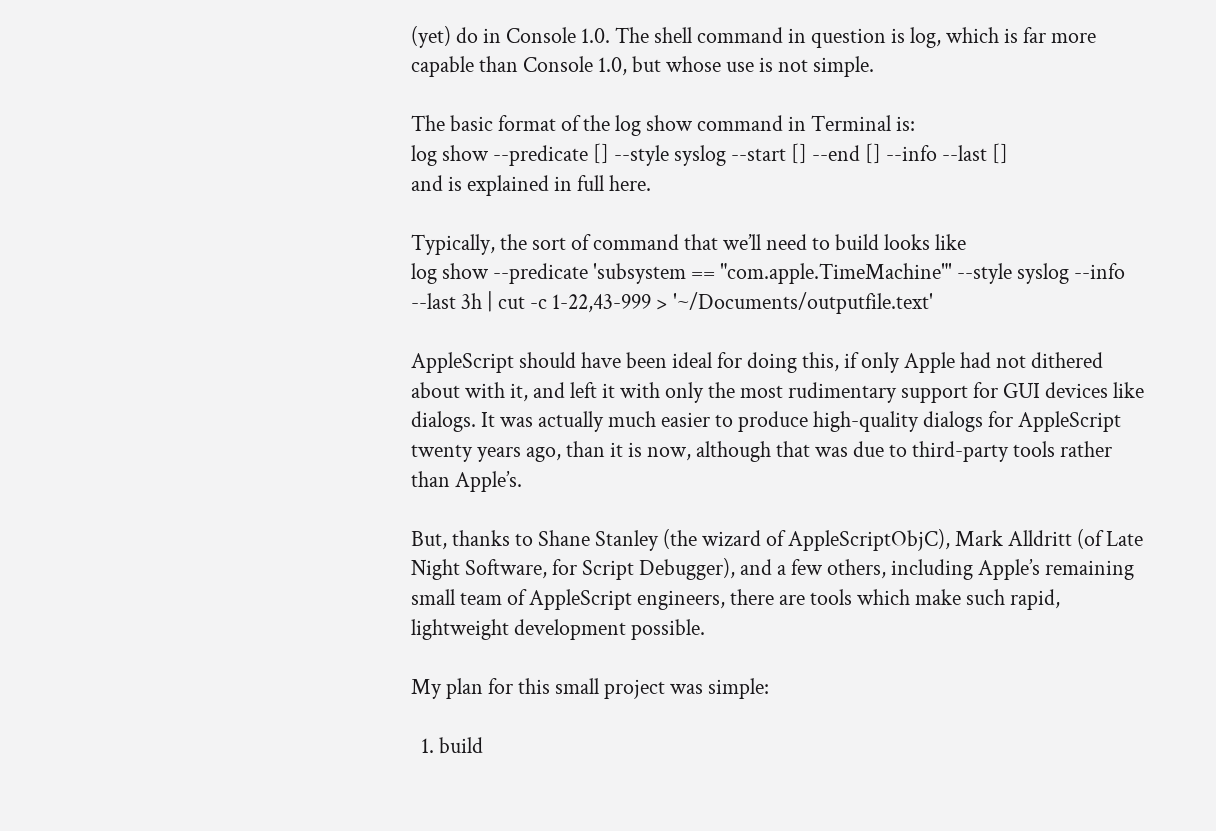(yet) do in Console 1.0. The shell command in question is log, which is far more capable than Console 1.0, but whose use is not simple.

The basic format of the log show command in Terminal is:
log show --predicate [] --style syslog --start [] --end [] --info --last []
and is explained in full here.

Typically, the sort of command that we’ll need to build looks like
log show --predicate 'subsystem == "com.apple.TimeMachine"' --style syslog --info --last 3h | cut -c 1-22,43-999 > '~/Documents/outputfile.text'

AppleScript should have been ideal for doing this, if only Apple had not dithered about with it, and left it with only the most rudimentary support for GUI devices like dialogs. It was actually much easier to produce high-quality dialogs for AppleScript twenty years ago, than it is now, although that was due to third-party tools rather than Apple’s.

But, thanks to Shane Stanley (the wizard of AppleScriptObjC), Mark Alldritt (of Late Night Software, for Script Debugger), and a few others, including Apple’s remaining small team of AppleScript engineers, there are tools which make such rapid, lightweight development possible.

My plan for this small project was simple:

  1. build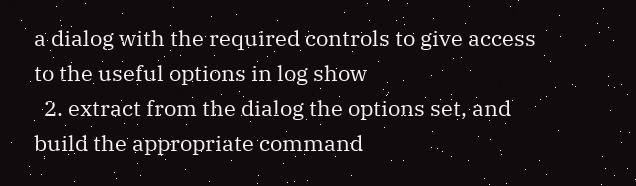a dialog with the required controls to give access to the useful options in log show
  2. extract from the dialog the options set, and build the appropriate command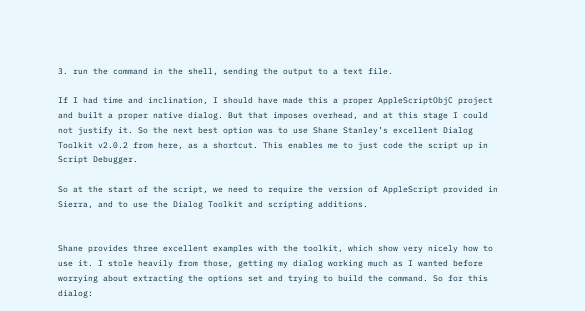3. run the command in the shell, sending the output to a text file.

If I had time and inclination, I should have made this a proper AppleScriptObjC project and built a proper native dialog. But that imposes overhead, and at this stage I could not justify it. So the next best option was to use Shane Stanley’s excellent Dialog Toolkit v2.0.2 from here, as a shortcut. This enables me to just code the script up in Script Debugger.

So at the start of the script, we need to require the version of AppleScript provided in Sierra, and to use the Dialog Toolkit and scripting additions.


Shane provides three excellent examples with the toolkit, which show very nicely how to use it. I stole heavily from those, getting my dialog working much as I wanted before worrying about extracting the options set and trying to build the command. So for this dialog: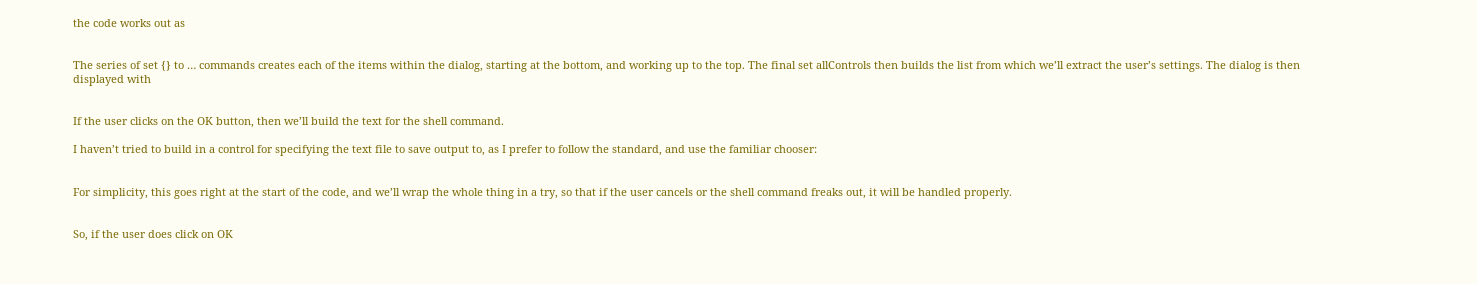the code works out as


The series of set {} to … commands creates each of the items within the dialog, starting at the bottom, and working up to the top. The final set allControls then builds the list from which we’ll extract the user’s settings. The dialog is then displayed with


If the user clicks on the OK button, then we’ll build the text for the shell command.

I haven’t tried to build in a control for specifying the text file to save output to, as I prefer to follow the standard, and use the familiar chooser:


For simplicity, this goes right at the start of the code, and we’ll wrap the whole thing in a try, so that if the user cancels or the shell command freaks out, it will be handled properly.


So, if the user does click on OK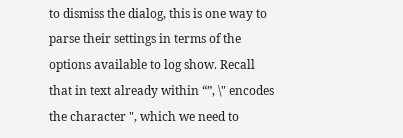to dismiss the dialog, this is one way to parse their settings in terms of the options available to log show. Recall that in text already within “”, \" encodes the character ", which we need to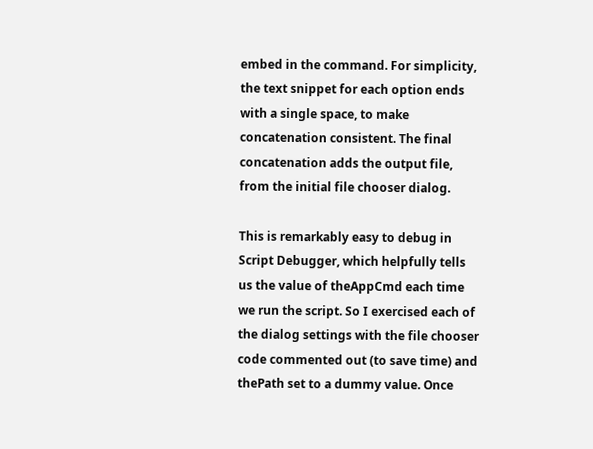embed in the command. For simplicity, the text snippet for each option ends with a single space, to make concatenation consistent. The final concatenation adds the output file, from the initial file chooser dialog.

This is remarkably easy to debug in Script Debugger, which helpfully tells us the value of theAppCmd each time we run the script. So I exercised each of the dialog settings with the file chooser code commented out (to save time) and thePath set to a dummy value. Once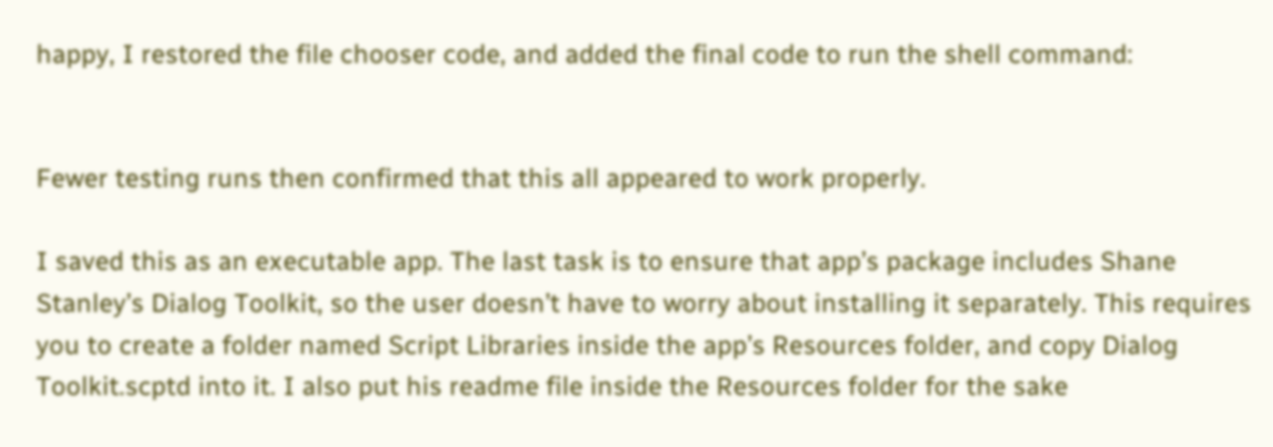happy, I restored the file chooser code, and added the final code to run the shell command:


Fewer testing runs then confirmed that this all appeared to work properly.

I saved this as an executable app. The last task is to ensure that app’s package includes Shane Stanley’s Dialog Toolkit, so the user doesn’t have to worry about installing it separately. This requires you to create a folder named Script Libraries inside the app’s Resources folder, and copy Dialog Toolkit.scptd into it. I also put his readme file inside the Resources folder for the sake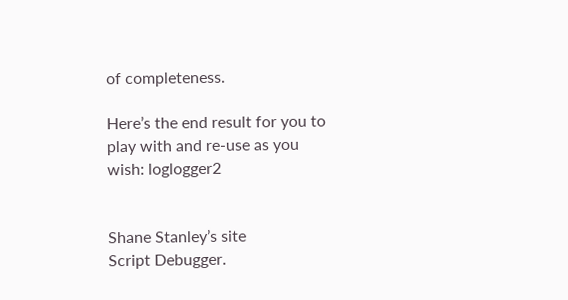of completeness.

Here’s the end result for you to play with and re-use as you wish: loglogger2


Shane Stanley’s site
Script Debugger.